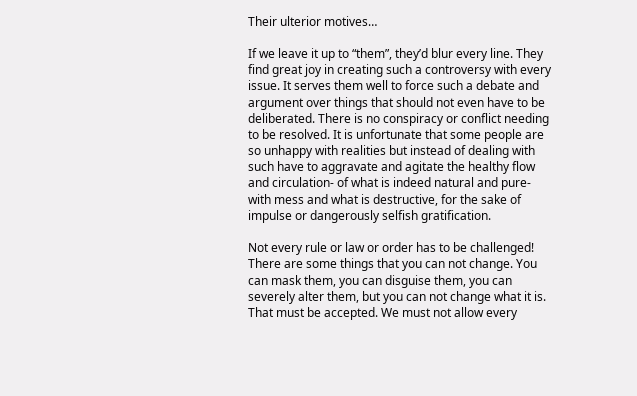Their ulterior motives…

If we leave it up to “them”, they’d blur every line. They find great joy in creating such a controversy with every issue. It serves them well to force such a debate and argument over things that should not even have to be deliberated. There is no conspiracy or conflict needing to be resolved. It is unfortunate that some people are so unhappy with realities but instead of dealing with such have to aggravate and agitate the healthy flow and circulation- of what is indeed natural and pure- with mess and what is destructive, for the sake of impulse or dangerously selfish gratification.

Not every rule or law or order has to be challenged! There are some things that you can not change. You can mask them, you can disguise them, you can severely alter them, but you can not change what it is. That must be accepted. We must not allow every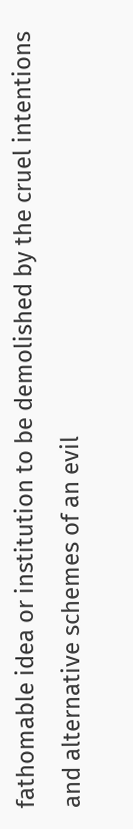fathomable idea or institution to be demolished by the cruel intentions and alternative schemes of an evil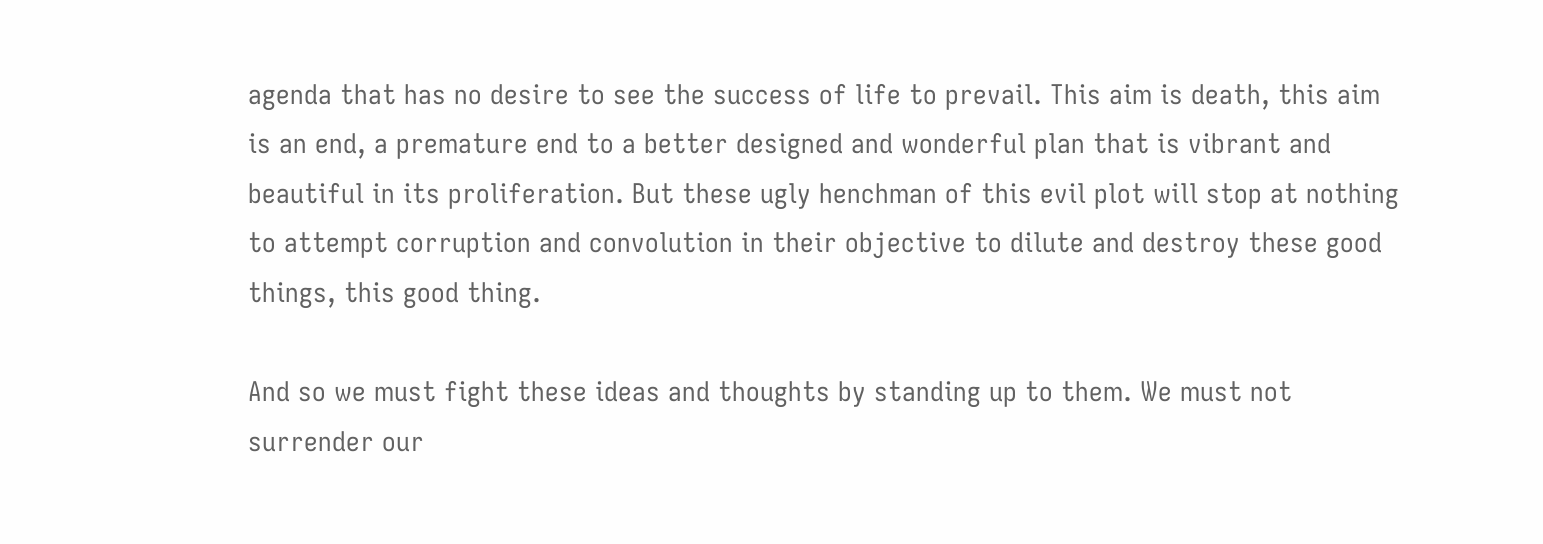agenda that has no desire to see the success of life to prevail. This aim is death, this aim is an end, a premature end to a better designed and wonderful plan that is vibrant and beautiful in its proliferation. But these ugly henchman of this evil plot will stop at nothing to attempt corruption and convolution in their objective to dilute and destroy these good things, this good thing.

And so we must fight these ideas and thoughts by standing up to them. We must not surrender our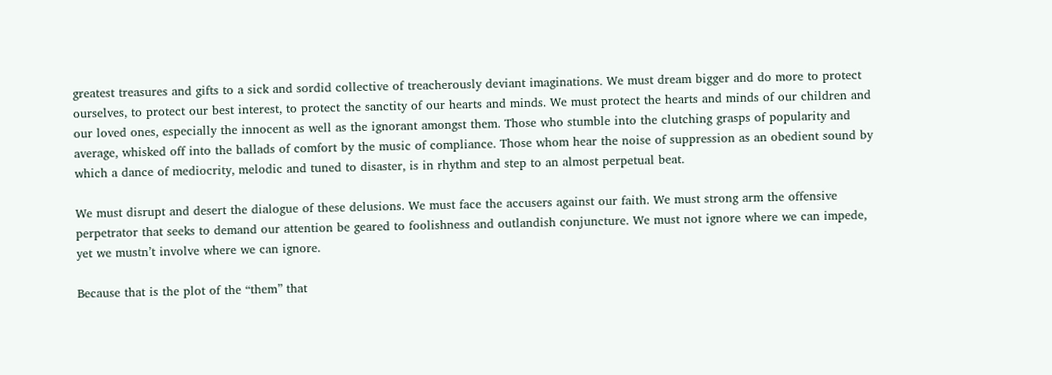greatest treasures and gifts to a sick and sordid collective of treacherously deviant imaginations. We must dream bigger and do more to protect ourselves, to protect our best interest, to protect the sanctity of our hearts and minds. We must protect the hearts and minds of our children and our loved ones, especially the innocent as well as the ignorant amongst them. Those who stumble into the clutching grasps of popularity and average, whisked off into the ballads of comfort by the music of compliance. Those whom hear the noise of suppression as an obedient sound by which a dance of mediocrity, melodic and tuned to disaster, is in rhythm and step to an almost perpetual beat.

We must disrupt and desert the dialogue of these delusions. We must face the accusers against our faith. We must strong arm the offensive perpetrator that seeks to demand our attention be geared to foolishness and outlandish conjuncture. We must not ignore where we can impede, yet we mustn’t involve where we can ignore.

Because that is the plot of the “them” that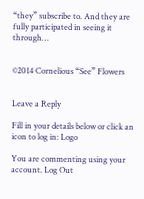“they” subscribe to. And they are fully participated in seeing it through…


©2014 Cornelious “See” Flowers


Leave a Reply

Fill in your details below or click an icon to log in: Logo

You are commenting using your account. Log Out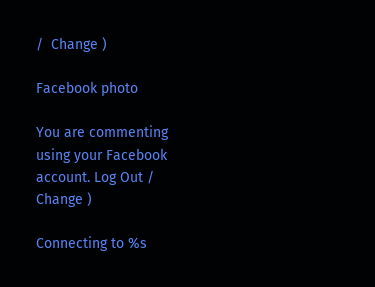/  Change )

Facebook photo

You are commenting using your Facebook account. Log Out /  Change )

Connecting to %s